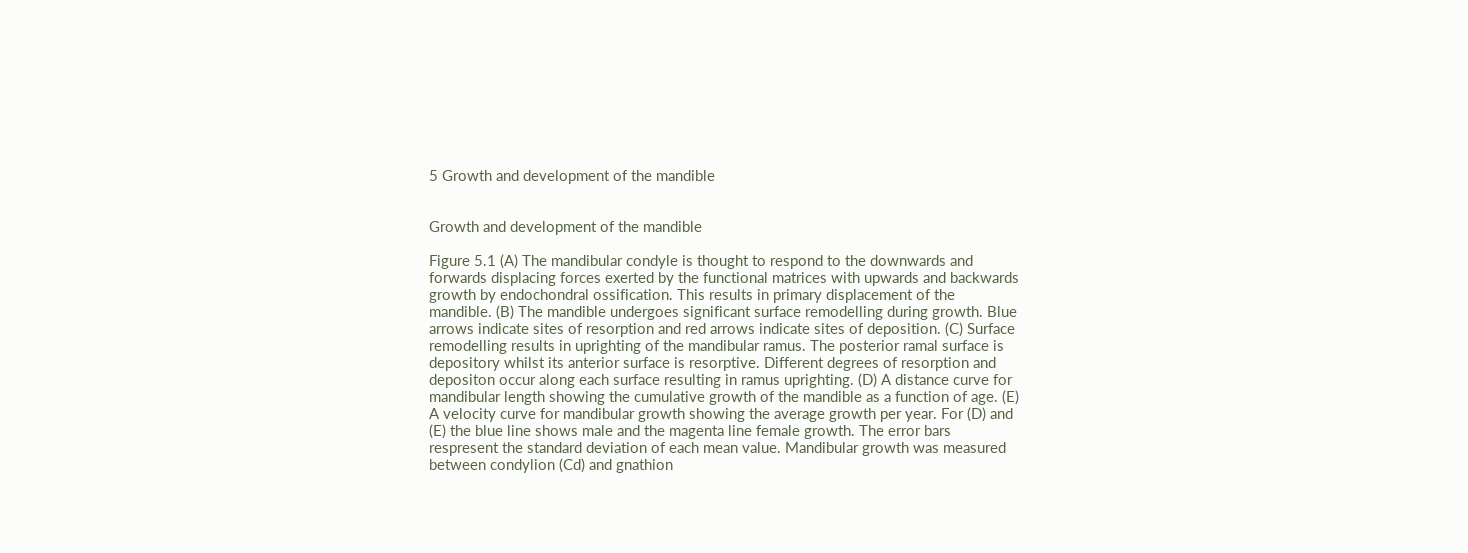5 Growth and development of the mandible


Growth and development of the mandible

Figure 5.1 (A) The mandibular condyle is thought to respond to the downwards and forwards displacing forces exerted by the functional matrices with upwards and backwards growth by endochondral ossification. This results in primary displacement of the mandible. (B) The mandible undergoes significant surface remodelling during growth. Blue arrows indicate sites of resorption and red arrows indicate sites of deposition. (C) Surface remodelling results in uprighting of the mandibular ramus. The posterior ramal surface is depository whilst its anterior surface is resorptive. Different degrees of resorption and depositon occur along each surface resulting in ramus uprighting. (D) A distance curve for mandibular length showing the cumulative growth of the mandible as a function of age. (E) A velocity curve for mandibular growth showing the average growth per year. For (D) and (E) the blue line shows male and the magenta line female growth. The error bars respresent the standard deviation of each mean value. Mandibular growth was measured between condylion (Cd) and gnathion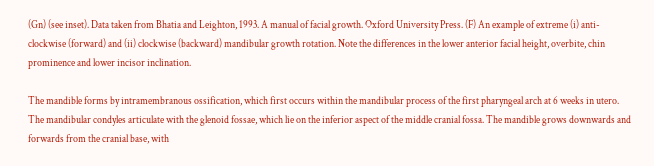(Gn) (see inset). Data taken from Bhatia and Leighton, 1993. A manual of facial growth. Oxford University Press. (F) An example of extreme (i) anti-clockwise (forward) and (ii) clockwise (backward) mandibular growth rotation. Note the differences in the lower anterior facial height, overbite, chin prominence and lower incisor inclination.

The mandible forms by intramembranous ossification, which first occurs within the mandibular process of the first pharyngeal arch at 6 weeks in utero. The mandibular condyles articulate with the glenoid fossae, which lie on the inferior aspect of the middle cranial fossa. The mandible grows downwards and forwards from the cranial base, with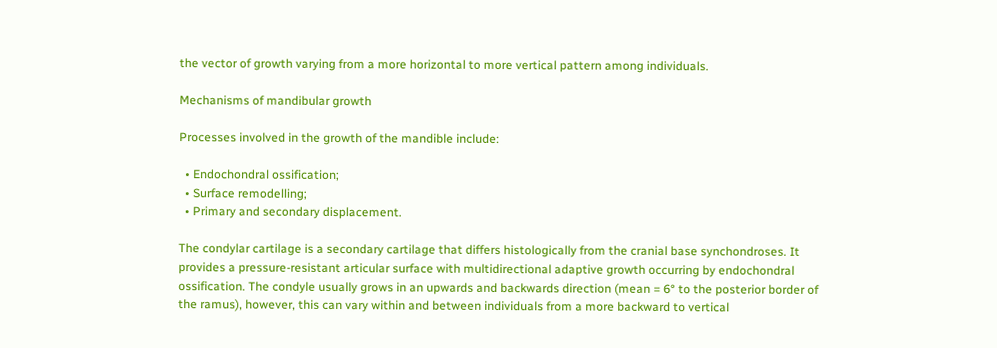the vector of growth varying from a more horizontal to more vertical pattern among individuals.

Mechanisms of mandibular growth

Processes involved in the growth of the mandible include:

  • Endochondral ossification;
  • Surface remodelling;
  • Primary and secondary displacement.

The condylar cartilage is a secondary cartilage that differs histologically from the cranial base synchondroses. It provides a pressure-resistant articular surface with multidirectional adaptive growth occurring by endochondral ossification. The condyle usually grows in an upwards and backwards direction (mean = 6° to the posterior border of the ramus), however, this can vary within and between individuals from a more backward to vertical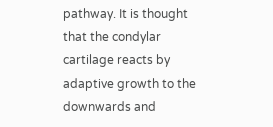pathway. It is thought that the condylar cartilage reacts by adaptive growth to the downwards and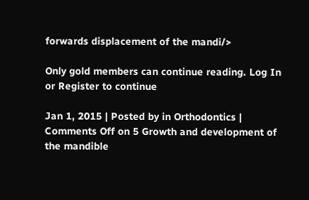forwards displacement of the mandi/>

Only gold members can continue reading. Log In or Register to continue

Jan 1, 2015 | Posted by in Orthodontics | Comments Off on 5 Growth and development of the mandible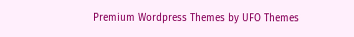Premium Wordpress Themes by UFO Themes